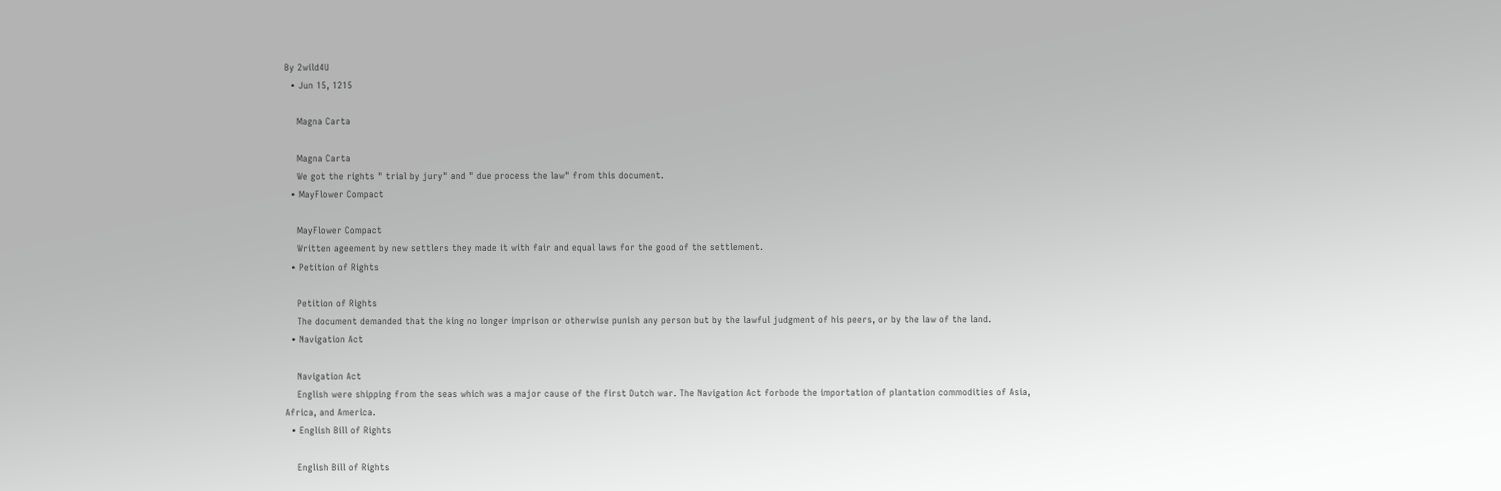By 2wild4U
  • Jun 15, 1215

    Magna Carta

    Magna Carta
    We got the rights " trial by jury" and " due process the law" from this document.
  • MayFlower Compact

    MayFlower Compact
    Written ageement by new settlers they made it with fair and equal laws for the good of the settlement.
  • Petition of Rights

    Petition of Rights
    The document demanded that the king no longer imprison or otherwise punish any person but by the lawful judgment of his peers, or by the law of the land.
  • Navigation Act

    Navigation Act
    English were shipping from the seas which was a major cause of the first Dutch war. The Navigation Act forbode the importation of plantation commodities of Asia, Africa, and America.
  • English Bill of Rights

    English Bill of Rights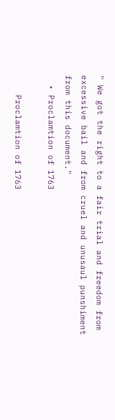" We got the right to a fair trial and freedom from excessive bail and from cruel and unusaul punshiment from this document."
  • Proclamtion of 1763

    Proclamtion of 1763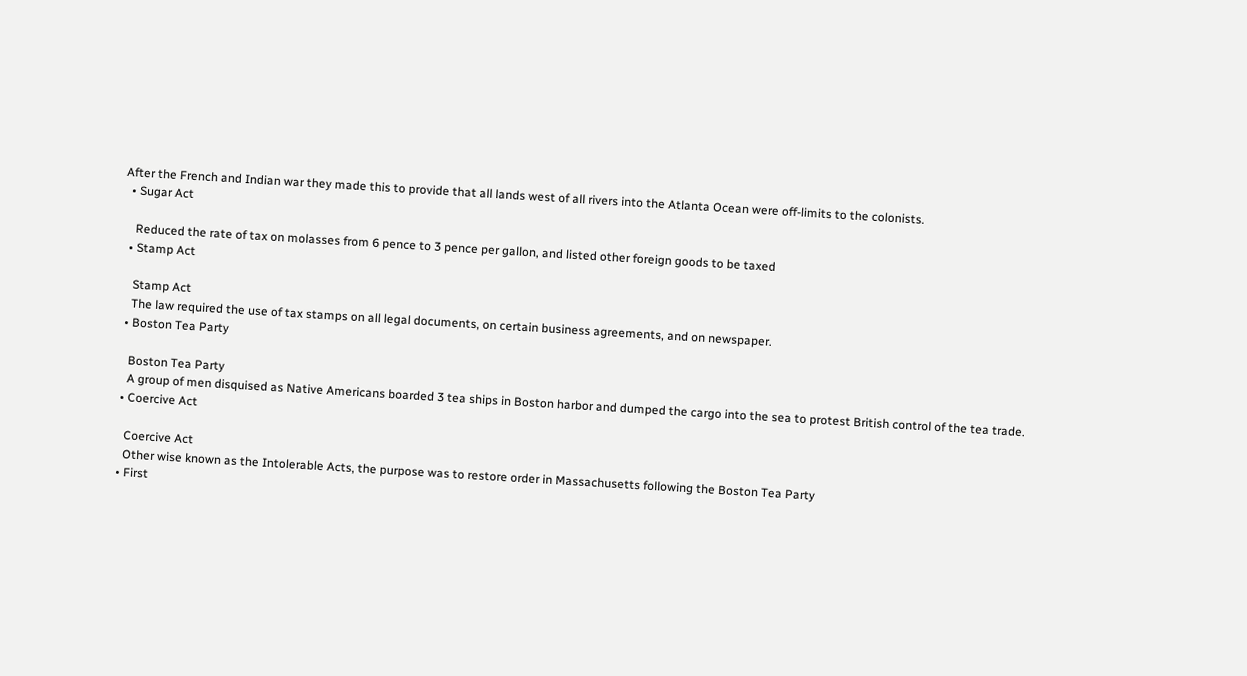After the French and Indian war they made this to provide that all lands west of all rivers into the Atlanta Ocean were off-limits to the colonists.
  • Sugar Act

    Reduced the rate of tax on molasses from 6 pence to 3 pence per gallon, and listed other foreign goods to be taxed
  • Stamp Act

    Stamp Act
    The law required the use of tax stamps on all legal documents, on certain business agreements, and on newspaper.
  • Boston Tea Party

    Boston Tea Party
    A group of men disquised as Native Americans boarded 3 tea ships in Boston harbor and dumped the cargo into the sea to protest British control of the tea trade.
  • Coercive Act

    Coercive Act
    Other wise known as the Intolerable Acts, the purpose was to restore order in Massachusetts following the Boston Tea Party
  • First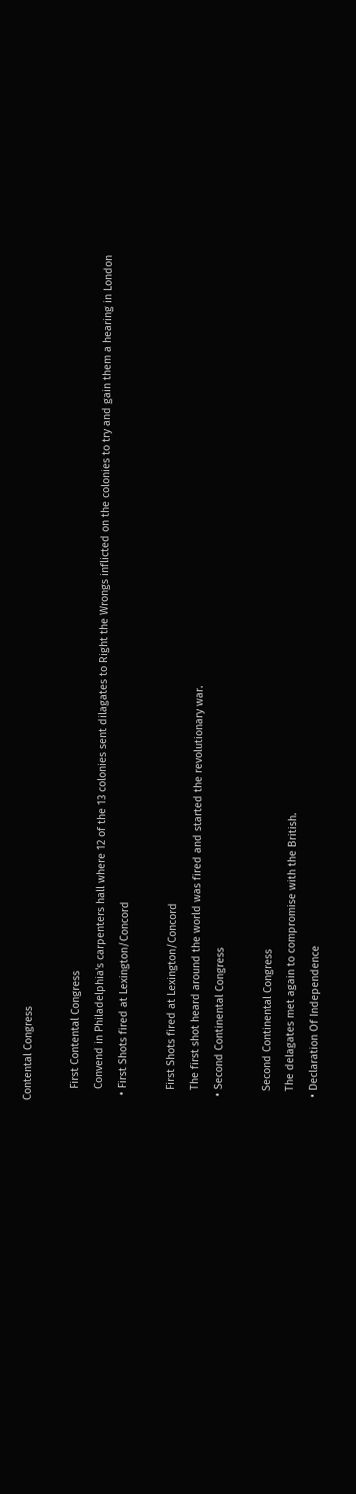Contental Congress

    First Contental Congress
    Convend in Philadelphia's carpenters hall where 12 of the 13 colonies sent dilagates to Right the Wrongs inflicted on the colonies to try and gain them a hearing in London
  • First Shots fired at Lexington/Concord

    First Shots fired at Lexington/Concord
    The first shot heard around the world was fired and started the revolutionary war.
  • Second Continental Congress

    Second Continental Congress
    The delagates met again to compromise with the British.
  • Declaration Of Independence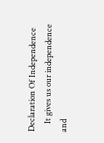Declaration Of Independence
    It gives us our independence and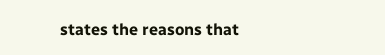states the reasons that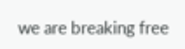we are breaking free